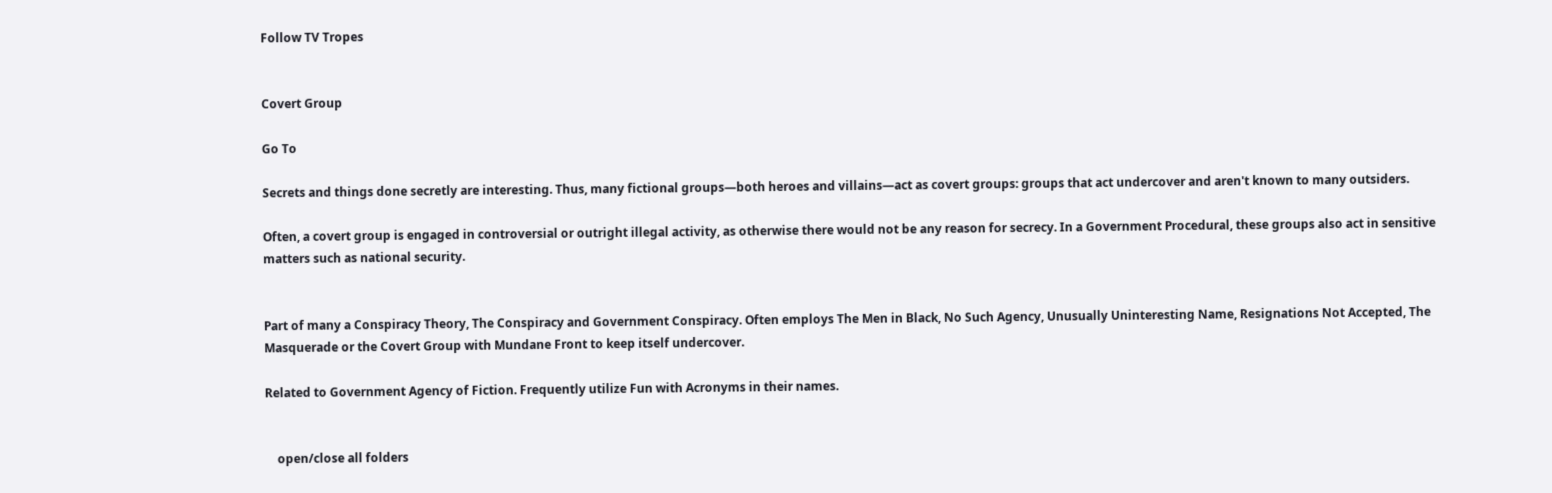Follow TV Tropes


Covert Group

Go To

Secrets and things done secretly are interesting. Thus, many fictional groups—both heroes and villains—act as covert groups: groups that act undercover and aren't known to many outsiders.

Often, a covert group is engaged in controversial or outright illegal activity, as otherwise there would not be any reason for secrecy. In a Government Procedural, these groups also act in sensitive matters such as national security.


Part of many a Conspiracy Theory, The Conspiracy and Government Conspiracy. Often employs The Men in Black, No Such Agency, Unusually Uninteresting Name, Resignations Not Accepted, The Masquerade or the Covert Group with Mundane Front to keep itself undercover.

Related to Government Agency of Fiction. Frequently utilize Fun with Acronyms in their names.


    open/close all folders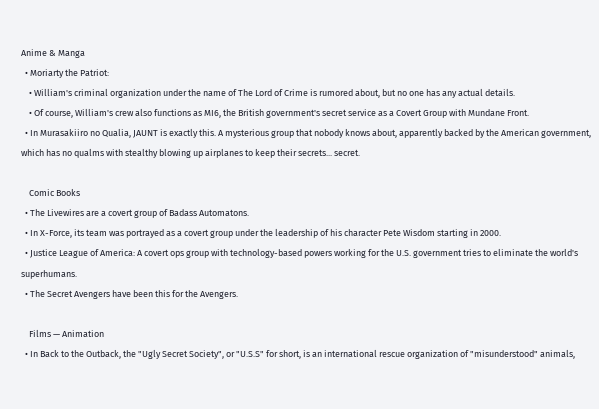Anime & Manga
  • Moriarty the Patriot:
    • William's criminal organization under the name of The Lord of Crime is rumored about, but no one has any actual details.
    • Of course, William's crew also functions as MI6, the British government's secret service as a Covert Group with Mundane Front.
  • In Murasakiiro no Qualia, JAUNT is exactly this. A mysterious group that nobody knows about, apparently backed by the American government, which has no qualms with stealthy blowing up airplanes to keep their secrets... secret.

    Comic Books
  • The Livewires are a covert group of Badass Automatons.
  • In X-Force, its team was portrayed as a covert group under the leadership of his character Pete Wisdom starting in 2000.
  • Justice League of America: A covert ops group with technology-based powers working for the U.S. government tries to eliminate the world's superhumans.
  • The Secret Avengers have been this for the Avengers.

    Films — Animation
  • In Back to the Outback, the "Ugly Secret Society", or "U.S.S" for short, is an international rescue organization of "misunderstood" animals,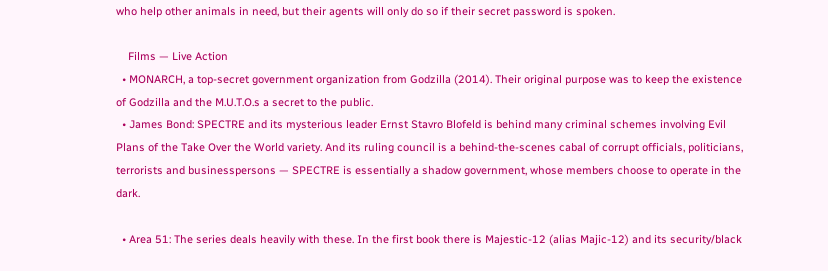who help other animals in need, but their agents will only do so if their secret password is spoken.

    Films — Live Action
  • MONARCH, a top-secret government organization from Godzilla (2014). Their original purpose was to keep the existence of Godzilla and the M.U.T.O.s a secret to the public.
  • James Bond: SPECTRE and its mysterious leader Ernst Stavro Blofeld is behind many criminal schemes involving Evil Plans of the Take Over the World variety. And its ruling council is a behind-the-scenes cabal of corrupt officials, politicians, terrorists and businesspersons — SPECTRE is essentially a shadow government, whose members choose to operate in the dark.

  • Area 51: The series deals heavily with these. In the first book there is Majestic-12 (alias Majic-12) and its security/black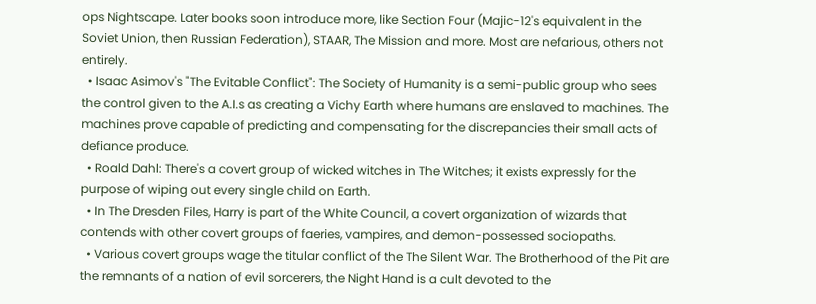ops Nightscape. Later books soon introduce more, like Section Four (Majic-12's equivalent in the Soviet Union, then Russian Federation), STAAR, The Mission and more. Most are nefarious, others not entirely.
  • Isaac Asimov's "The Evitable Conflict": The Society of Humanity is a semi-public group who sees the control given to the A.I.s as creating a Vichy Earth where humans are enslaved to machines. The machines prove capable of predicting and compensating for the discrepancies their small acts of defiance produce.
  • Roald Dahl: There's a covert group of wicked witches in The Witches; it exists expressly for the purpose of wiping out every single child on Earth.
  • In The Dresden Files, Harry is part of the White Council, a covert organization of wizards that contends with other covert groups of faeries, vampires, and demon-possessed sociopaths.
  • Various covert groups wage the titular conflict of the The Silent War. The Brotherhood of the Pit are the remnants of a nation of evil sorcerers, the Night Hand is a cult devoted to the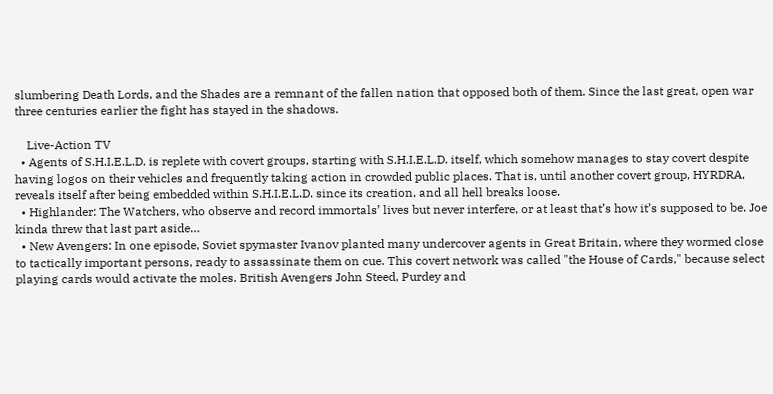slumbering Death Lords, and the Shades are a remnant of the fallen nation that opposed both of them. Since the last great, open war three centuries earlier the fight has stayed in the shadows.

    Live-Action TV
  • Agents of S.H.I.E.L.D. is replete with covert groups, starting with S.H.I.E.L.D. itself, which somehow manages to stay covert despite having logos on their vehicles and frequently taking action in crowded public places. That is, until another covert group, HYRDRA, reveals itself after being embedded within S.H.I.E.L.D. since its creation, and all hell breaks loose.
  • Highlander: The Watchers, who observe and record immortals’ lives but never interfere, or at least that’s how it’s supposed to be. Joe kinda threw that last part aside…
  • New Avengers: In one episode, Soviet spymaster Ivanov planted many undercover agents in Great Britain, where they wormed close to tactically important persons, ready to assassinate them on cue. This covert network was called "the House of Cards," because select playing cards would activate the moles. British Avengers John Steed, Purdey and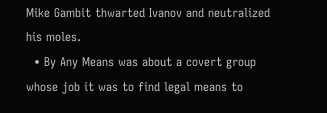Mike Gambit thwarted Ivanov and neutralized his moles.
  • By Any Means was about a covert group whose job it was to find legal means to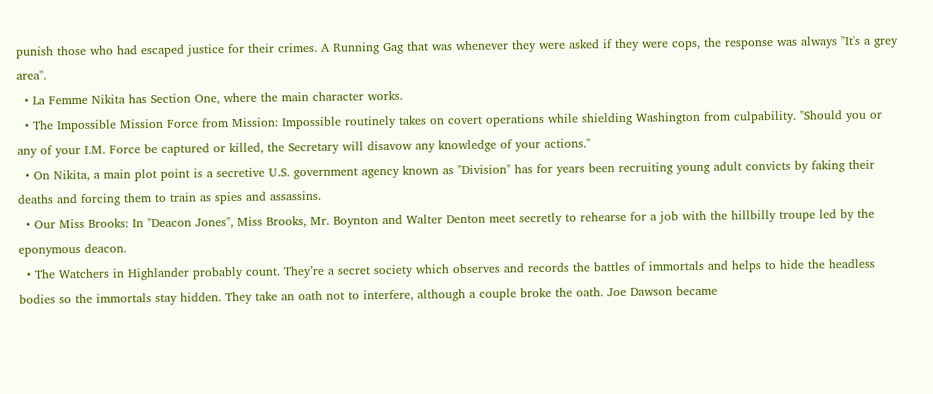punish those who had escaped justice for their crimes. A Running Gag that was whenever they were asked if they were cops, the response was always "It's a grey area".
  • La Femme Nikita has Section One, where the main character works.
  • The Impossible Mission Force from Mission: Impossible routinely takes on covert operations while shielding Washington from culpability. "Should you or any of your I.M. Force be captured or killed, the Secretary will disavow any knowledge of your actions."
  • On Nikita, a main plot point is a secretive U.S. government agency known as "Division" has for years been recruiting young adult convicts by faking their deaths and forcing them to train as spies and assassins.
  • Our Miss Brooks: In "Deacon Jones", Miss Brooks, Mr. Boynton and Walter Denton meet secretly to rehearse for a job with the hillbilly troupe led by the eponymous deacon.
  • The Watchers in Highlander probably count. They’re a secret society which observes and records the battles of immortals and helps to hide the headless bodies so the immortals stay hidden. They take an oath not to interfere, although a couple broke the oath. Joe Dawson became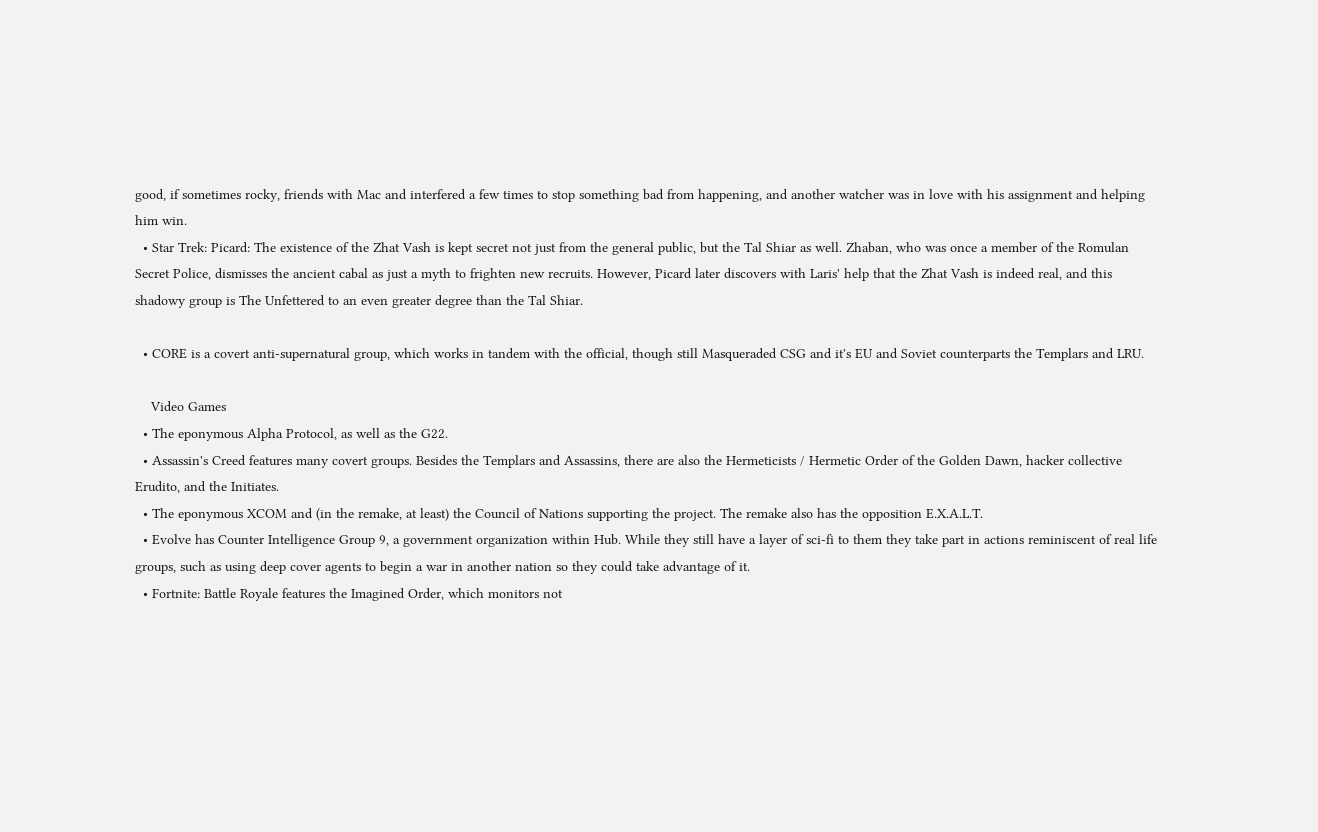good, if sometimes rocky, friends with Mac and interfered a few times to stop something bad from happening, and another watcher was in love with his assignment and helping him win.
  • Star Trek: Picard: The existence of the Zhat Vash is kept secret not just from the general public, but the Tal Shiar as well. Zhaban, who was once a member of the Romulan Secret Police, dismisses the ancient cabal as just a myth to frighten new recruits. However, Picard later discovers with Laris' help that the Zhat Vash is indeed real, and this shadowy group is The Unfettered to an even greater degree than the Tal Shiar.

  • CORE is a covert anti-supernatural group, which works in tandem with the official, though still Masqueraded CSG and it's EU and Soviet counterparts the Templars and LRU.

    Video Games
  • The eponymous Alpha Protocol, as well as the G22.
  • Assassin's Creed features many covert groups. Besides the Templars and Assassins, there are also the Hermeticists / Hermetic Order of the Golden Dawn, hacker collective Erudito, and the Initiates.
  • The eponymous XCOM and (in the remake, at least) the Council of Nations supporting the project. The remake also has the opposition E.X.A.L.T.
  • Evolve has Counter Intelligence Group 9, a government organization within Hub. While they still have a layer of sci-fi to them they take part in actions reminiscent of real life groups, such as using deep cover agents to begin a war in another nation so they could take advantage of it.
  • Fortnite: Battle Royale features the Imagined Order, which monitors not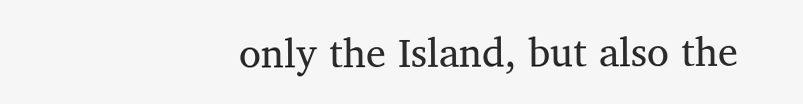only the Island, but also the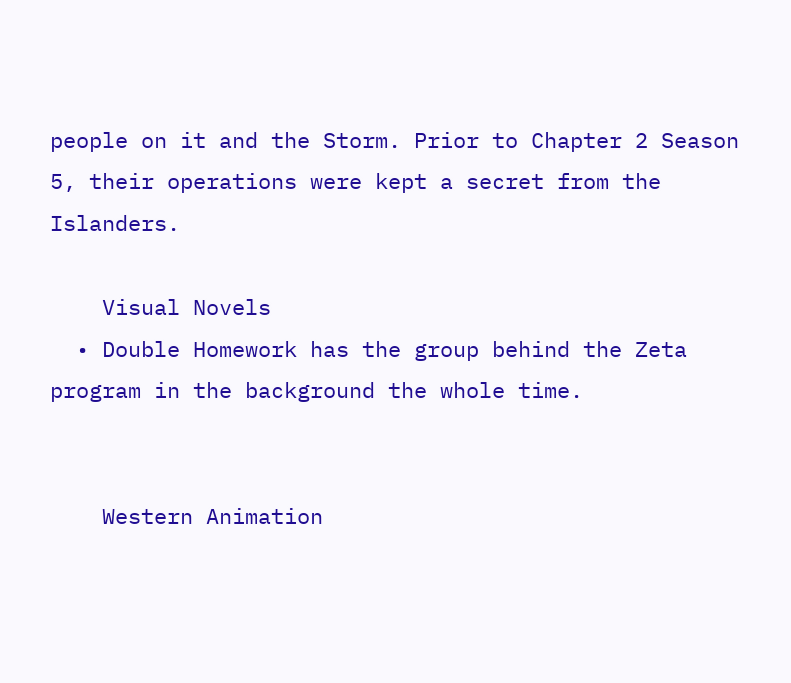people on it and the Storm. Prior to Chapter 2 Season 5, their operations were kept a secret from the Islanders.

    Visual Novels
  • Double Homework has the group behind the Zeta program in the background the whole time.


    Western Animation